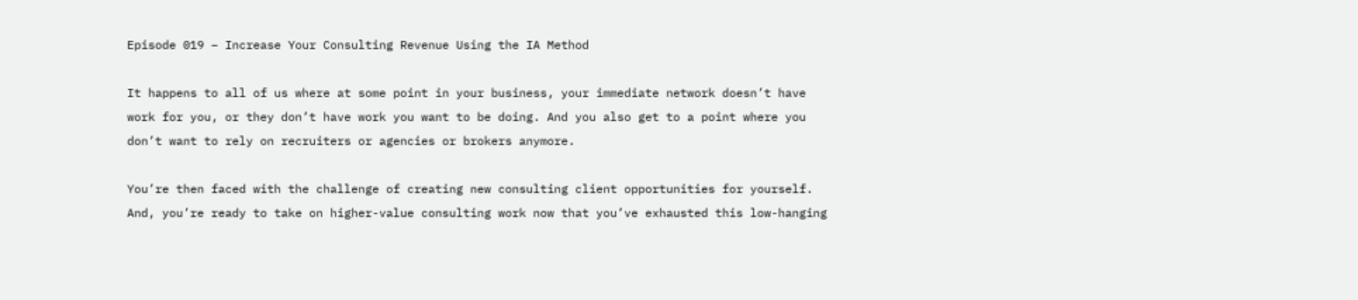Episode 019 – Increase Your Consulting Revenue Using the IA Method

It happens to all of us where at some point in your business, your immediate network doesn’t have work for you, or they don’t have work you want to be doing. And you also get to a point where you don’t want to rely on recruiters or agencies or brokers anymore.

You’re then faced with the challenge of creating new consulting client opportunities for yourself. And, you’re ready to take on higher-value consulting work now that you’ve exhausted this low-hanging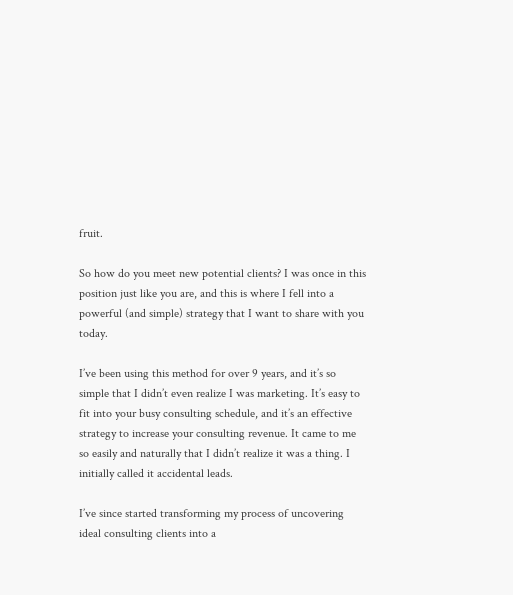fruit.

So how do you meet new potential clients? I was once in this position just like you are, and this is where I fell into a powerful (and simple) strategy that I want to share with you today.

I’ve been using this method for over 9 years, and it’s so simple that I didn’t even realize I was marketing. It’s easy to fit into your busy consulting schedule, and it’s an effective strategy to increase your consulting revenue. It came to me so easily and naturally that I didn’t realize it was a thing. I initially called it accidental leads.

I’ve since started transforming my process of uncovering ideal consulting clients into a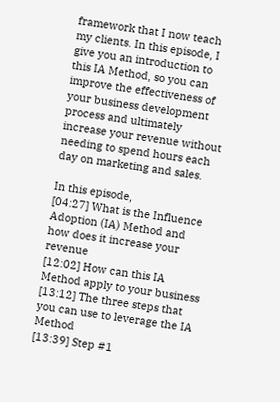framework that I now teach my clients. In this episode, I give you an introduction to this IA Method, so you can improve the effectiveness of your business development process and ultimately increase your revenue without needing to spend hours each day on marketing and sales.

In this episode,
[04:27] What is the Influence Adoption (IA) Method and how does it increase your revenue
[12:02] How can this IA Method apply to your business
[13:12] The three steps that you can use to leverage the IA Method
[13:39] Step #1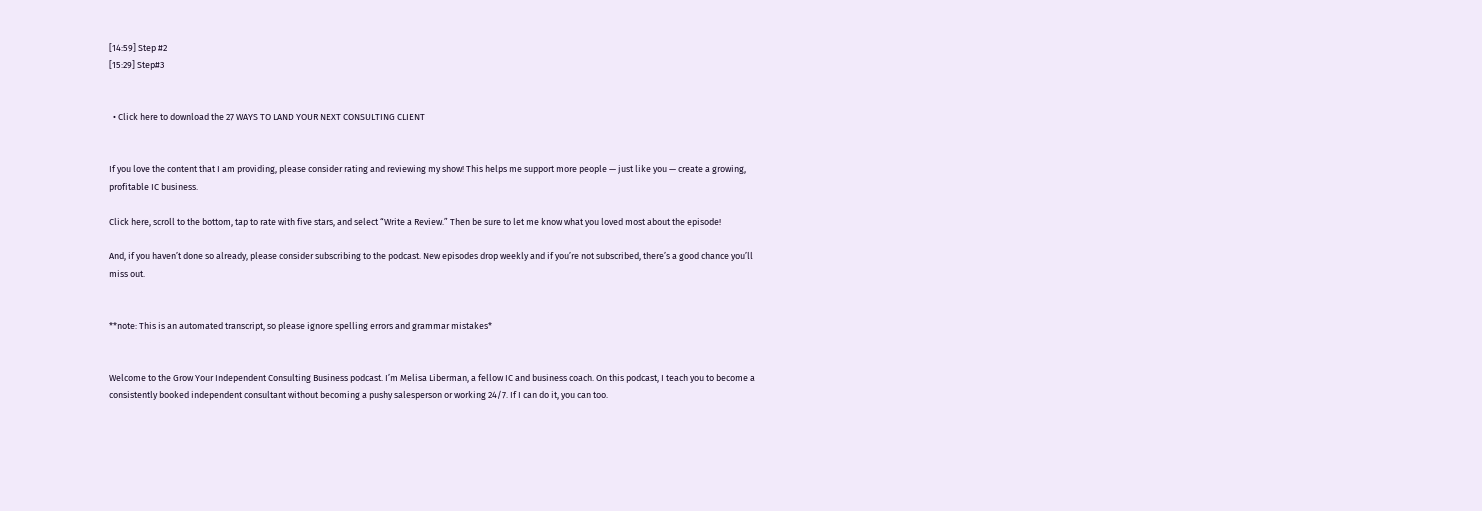[14:59] Step #2
[15:29] Step#3


  • Click here to download the 27 WAYS TO LAND YOUR NEXT CONSULTING CLIENT


If you love the content that I am providing, please consider rating and reviewing my show! This helps me support more people — just like you — create a growing, profitable IC business.

Click here, scroll to the bottom, tap to rate with five stars, and select “Write a Review.” Then be sure to let me know what you loved most about the episode!

And, if you haven’t done so already, please consider subscribing to the podcast. New episodes drop weekly and if you’re not subscribed, there’s a good chance you’ll miss out.


**note: This is an automated transcript, so please ignore spelling errors and grammar mistakes*


Welcome to the Grow Your Independent Consulting Business podcast. I’m Melisa Liberman, a fellow IC and business coach. On this podcast, I teach you to become a consistently booked independent consultant without becoming a pushy salesperson or working 24/7. If I can do it, you can too.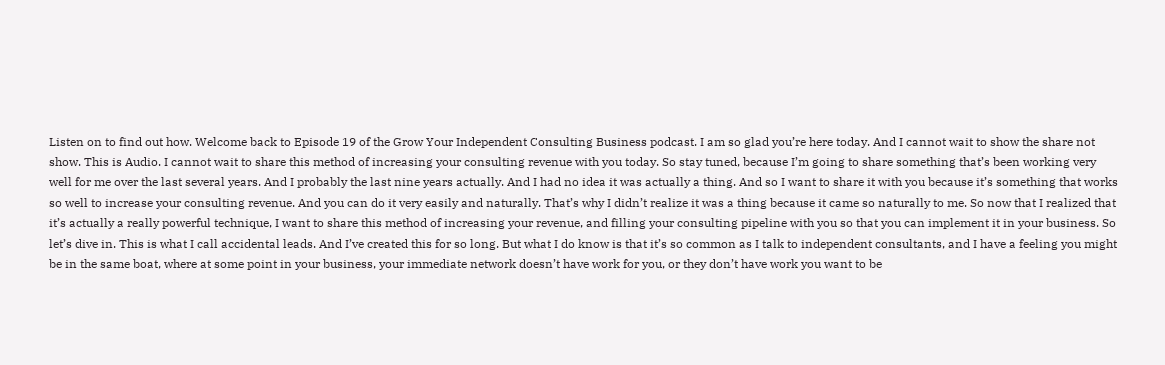Listen on to find out how. Welcome back to Episode 19 of the Grow Your Independent Consulting Business podcast. I am so glad you’re here today. And I cannot wait to show the share not show. This is Audio. I cannot wait to share this method of increasing your consulting revenue with you today. So stay tuned, because I’m going to share something that’s been working very well for me over the last several years. And I probably the last nine years actually. And I had no idea it was actually a thing. And so I want to share it with you because it’s something that works so well to increase your consulting revenue. And you can do it very easily and naturally. That’s why I didn’t realize it was a thing because it came so naturally to me. So now that I realized that it’s actually a really powerful technique, I want to share this method of increasing your revenue, and filling your consulting pipeline with you so that you can implement it in your business. So let’s dive in. This is what I call accidental leads. And I’ve created this for so long. But what I do know is that it’s so common as I talk to independent consultants, and I have a feeling you might be in the same boat, where at some point in your business, your immediate network doesn’t have work for you, or they don’t have work you want to be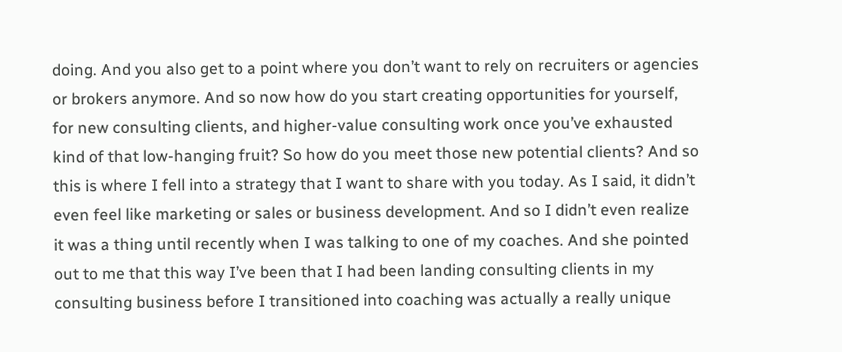doing. And you also get to a point where you don’t want to rely on recruiters or agencies or brokers anymore. And so now how do you start creating opportunities for yourself, for new consulting clients, and higher-value consulting work once you’ve exhausted kind of that low-hanging fruit? So how do you meet those new potential clients? And so this is where I fell into a strategy that I want to share with you today. As I said, it didn’t even feel like marketing or sales or business development. And so I didn’t even realize it was a thing until recently when I was talking to one of my coaches. And she pointed out to me that this way I’ve been that I had been landing consulting clients in my consulting business before I transitioned into coaching was actually a really unique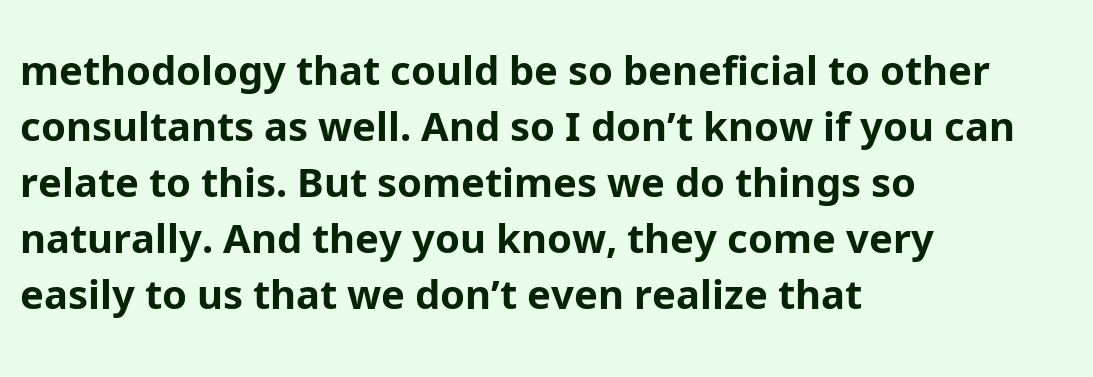methodology that could be so beneficial to other consultants as well. And so I don’t know if you can relate to this. But sometimes we do things so naturally. And they you know, they come very easily to us that we don’t even realize that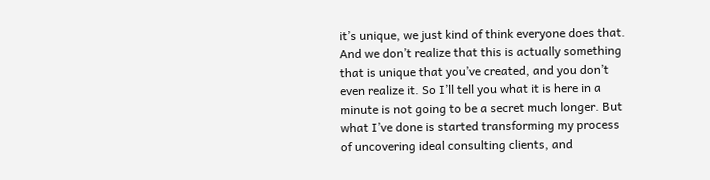it’s unique, we just kind of think everyone does that. And we don’t realize that this is actually something that is unique that you’ve created, and you don’t even realize it. So I’ll tell you what it is here in a minute is not going to be a secret much longer. But what I’ve done is started transforming my process of uncovering ideal consulting clients, and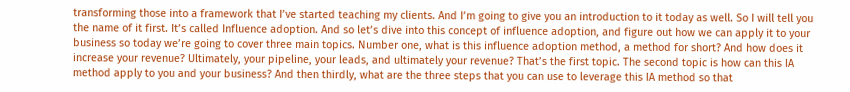transforming those into a framework that I’ve started teaching my clients. And I’m going to give you an introduction to it today as well. So I will tell you the name of it first. It’s called Influence adoption. And so let’s dive into this concept of influence adoption, and figure out how we can apply it to your business so today we’re going to cover three main topics. Number one, what is this influence adoption method, a method for short? And how does it increase your revenue? Ultimately, your pipeline, your leads, and ultimately your revenue? That’s the first topic. The second topic is how can this IA method apply to you and your business? And then thirdly, what are the three steps that you can use to leverage this IA method so that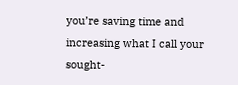you’re saving time and increasing what I call your sought-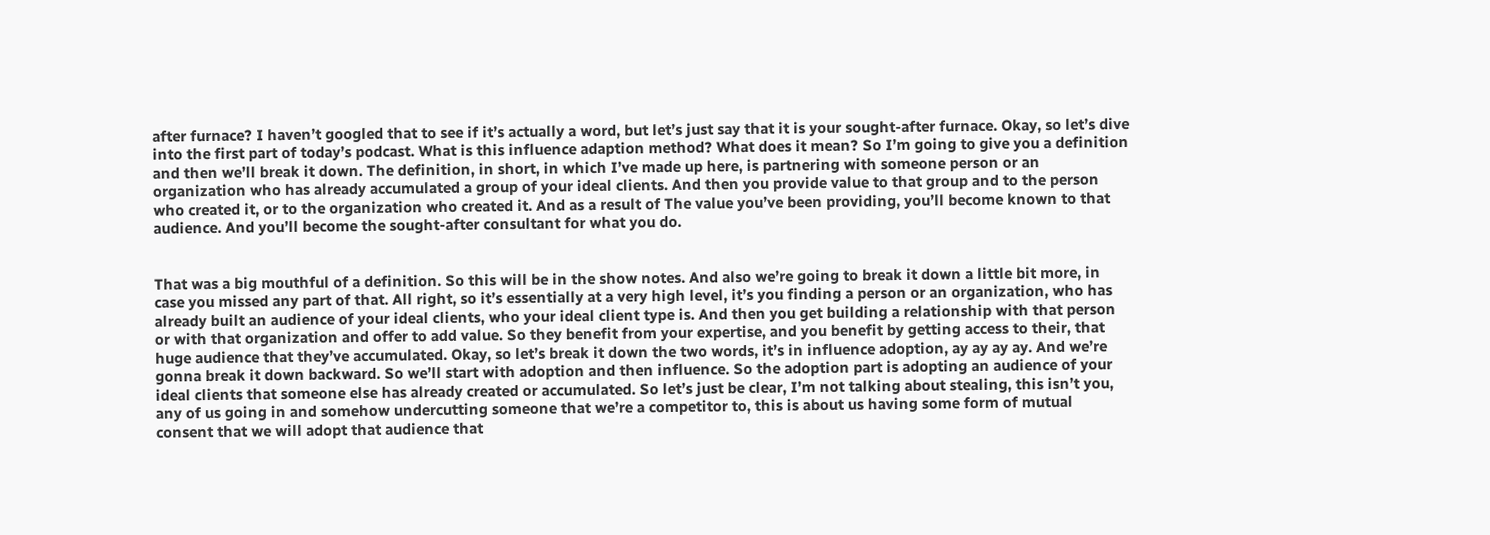after furnace? I haven’t googled that to see if it’s actually a word, but let’s just say that it is your sought-after furnace. Okay, so let’s dive into the first part of today’s podcast. What is this influence adaption method? What does it mean? So I’m going to give you a definition and then we’ll break it down. The definition, in short, in which I’ve made up here, is partnering with someone person or an organization who has already accumulated a group of your ideal clients. And then you provide value to that group and to the person who created it, or to the organization who created it. And as a result of The value you’ve been providing, you’ll become known to that audience. And you’ll become the sought-after consultant for what you do.


That was a big mouthful of a definition. So this will be in the show notes. And also we’re going to break it down a little bit more, in case you missed any part of that. All right, so it’s essentially at a very high level, it’s you finding a person or an organization, who has already built an audience of your ideal clients, who your ideal client type is. And then you get building a relationship with that person or with that organization and offer to add value. So they benefit from your expertise, and you benefit by getting access to their, that huge audience that they’ve accumulated. Okay, so let’s break it down the two words, it’s in influence adoption, ay ay ay ay. And we’re gonna break it down backward. So we’ll start with adoption and then influence. So the adoption part is adopting an audience of your ideal clients that someone else has already created or accumulated. So let’s just be clear, I’m not talking about stealing, this isn’t you, any of us going in and somehow undercutting someone that we’re a competitor to, this is about us having some form of mutual consent that we will adopt that audience that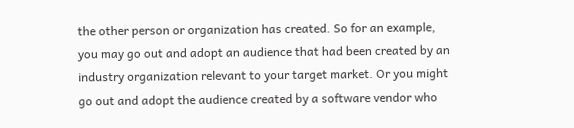the other person or organization has created. So for an example, you may go out and adopt an audience that had been created by an industry organization relevant to your target market. Or you might go out and adopt the audience created by a software vendor who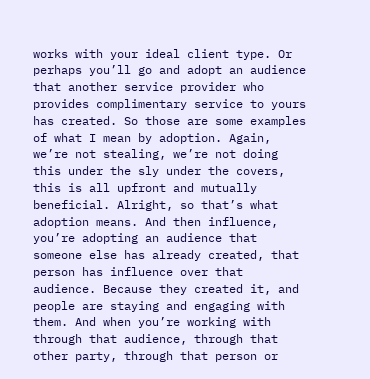works with your ideal client type. Or perhaps you’ll go and adopt an audience that another service provider who provides complimentary service to yours has created. So those are some examples of what I mean by adoption. Again, we’re not stealing, we’re not doing this under the sly under the covers, this is all upfront and mutually beneficial. Alright, so that’s what adoption means. And then influence, you’re adopting an audience that someone else has already created, that person has influence over that audience. Because they created it, and people are staying and engaging with them. And when you’re working with through that audience, through that other party, through that person or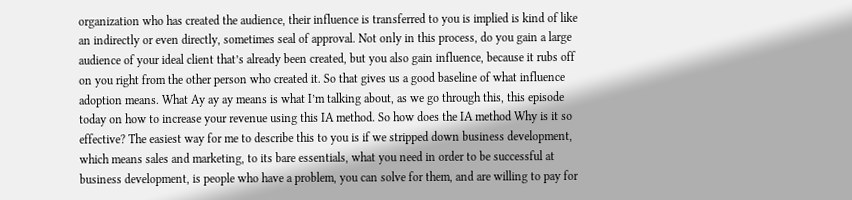organization who has created the audience, their influence is transferred to you is implied is kind of like an indirectly or even directly, sometimes seal of approval. Not only in this process, do you gain a large audience of your ideal client that’s already been created, but you also gain influence, because it rubs off on you right from the other person who created it. So that gives us a good baseline of what influence adoption means. What Ay ay ay means is what I’m talking about, as we go through this, this episode today on how to increase your revenue using this IA method. So how does the IA method Why is it so effective? The easiest way for me to describe this to you is if we stripped down business development, which means sales and marketing, to its bare essentials, what you need in order to be successful at business development, is people who have a problem, you can solve for them, and are willing to pay for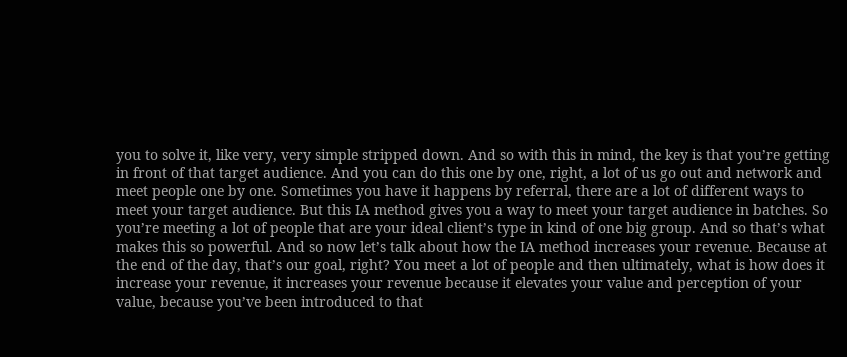you to solve it, like very, very simple stripped down. And so with this in mind, the key is that you’re getting in front of that target audience. And you can do this one by one, right, a lot of us go out and network and meet people one by one. Sometimes you have it happens by referral, there are a lot of different ways to meet your target audience. But this IA method gives you a way to meet your target audience in batches. So you’re meeting a lot of people that are your ideal client’s type in kind of one big group. And so that’s what makes this so powerful. And so now let’s talk about how the IA method increases your revenue. Because at the end of the day, that’s our goal, right? You meet a lot of people and then ultimately, what is how does it increase your revenue, it increases your revenue because it elevates your value and perception of your value, because you’ve been introduced to that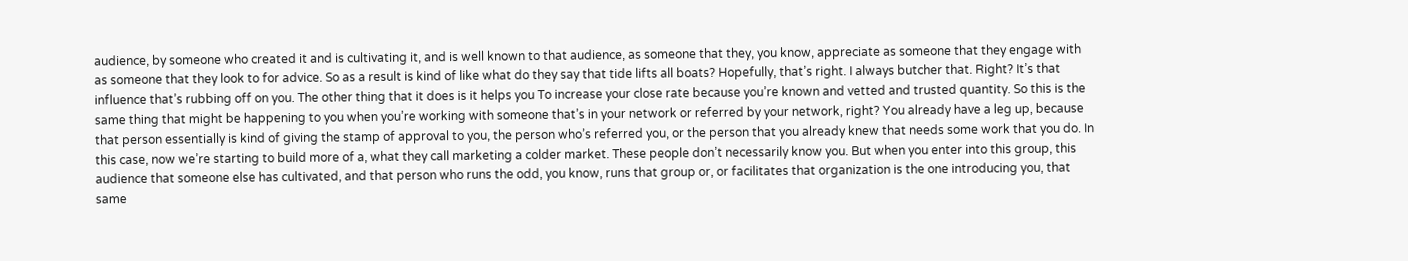audience, by someone who created it and is cultivating it, and is well known to that audience, as someone that they, you know, appreciate as someone that they engage with as someone that they look to for advice. So as a result is kind of like what do they say that tide lifts all boats? Hopefully, that’s right. I always butcher that. Right? It’s that influence that’s rubbing off on you. The other thing that it does is it helps you To increase your close rate because you’re known and vetted and trusted quantity. So this is the same thing that might be happening to you when you’re working with someone that’s in your network or referred by your network, right? You already have a leg up, because that person essentially is kind of giving the stamp of approval to you, the person who’s referred you, or the person that you already knew that needs some work that you do. In this case, now we’re starting to build more of a, what they call marketing a colder market. These people don’t necessarily know you. But when you enter into this group, this audience that someone else has cultivated, and that person who runs the odd, you know, runs that group or, or facilitates that organization is the one introducing you, that same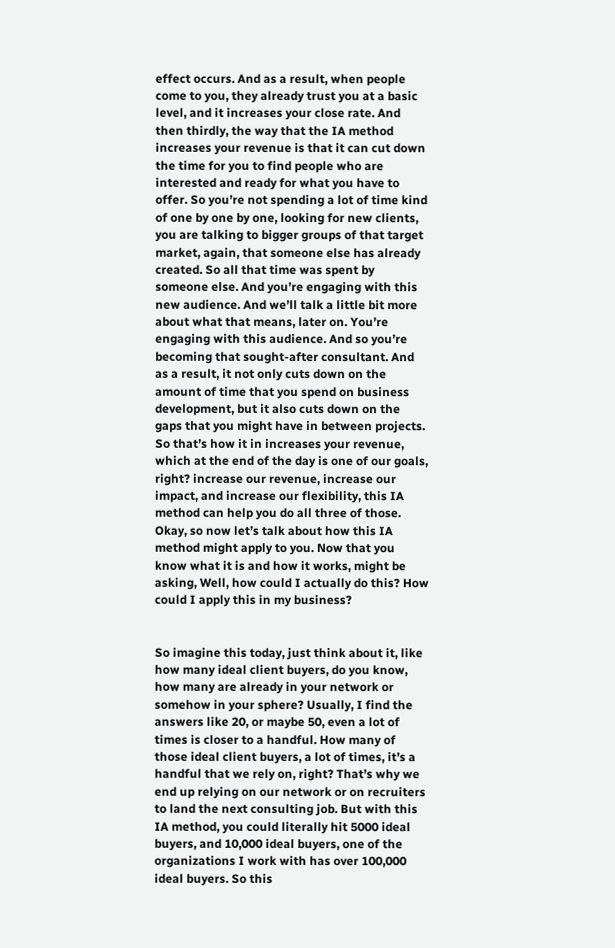effect occurs. And as a result, when people come to you, they already trust you at a basic level, and it increases your close rate. And then thirdly, the way that the IA method increases your revenue is that it can cut down the time for you to find people who are interested and ready for what you have to offer. So you’re not spending a lot of time kind of one by one by one, looking for new clients, you are talking to bigger groups of that target market, again, that someone else has already created. So all that time was spent by someone else. And you’re engaging with this new audience. And we’ll talk a little bit more about what that means, later on. You’re engaging with this audience. And so you’re becoming that sought-after consultant. And as a result, it not only cuts down on the amount of time that you spend on business development, but it also cuts down on the gaps that you might have in between projects. So that’s how it in increases your revenue, which at the end of the day is one of our goals, right? increase our revenue, increase our impact, and increase our flexibility, this IA method can help you do all three of those. Okay, so now let’s talk about how this IA method might apply to you. Now that you know what it is and how it works, might be asking, Well, how could I actually do this? How could I apply this in my business?


So imagine this today, just think about it, like how many ideal client buyers, do you know, how many are already in your network or somehow in your sphere? Usually, I find the answers like 20, or maybe 50, even a lot of times is closer to a handful. How many of those ideal client buyers, a lot of times, it’s a handful that we rely on, right? That’s why we end up relying on our network or on recruiters to land the next consulting job. But with this IA method, you could literally hit 5000 ideal buyers, and 10,000 ideal buyers, one of the organizations I work with has over 100,000 ideal buyers. So this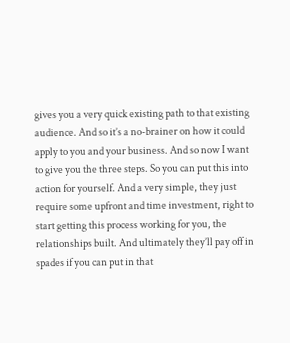gives you a very quick existing path to that existing audience. And so it’s a no-brainer on how it could apply to you and your business. And so now I want to give you the three steps. So you can put this into action for yourself. And a very simple, they just require some upfront and time investment, right to start getting this process working for you, the relationships built. And ultimately they’ll pay off in spades if you can put in that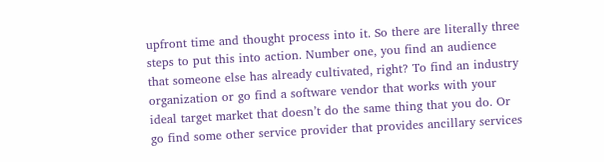upfront time and thought process into it. So there are literally three steps to put this into action. Number one, you find an audience that someone else has already cultivated, right? To find an industry organization or go find a software vendor that works with your ideal target market that doesn’t do the same thing that you do. Or go find some other service provider that provides ancillary services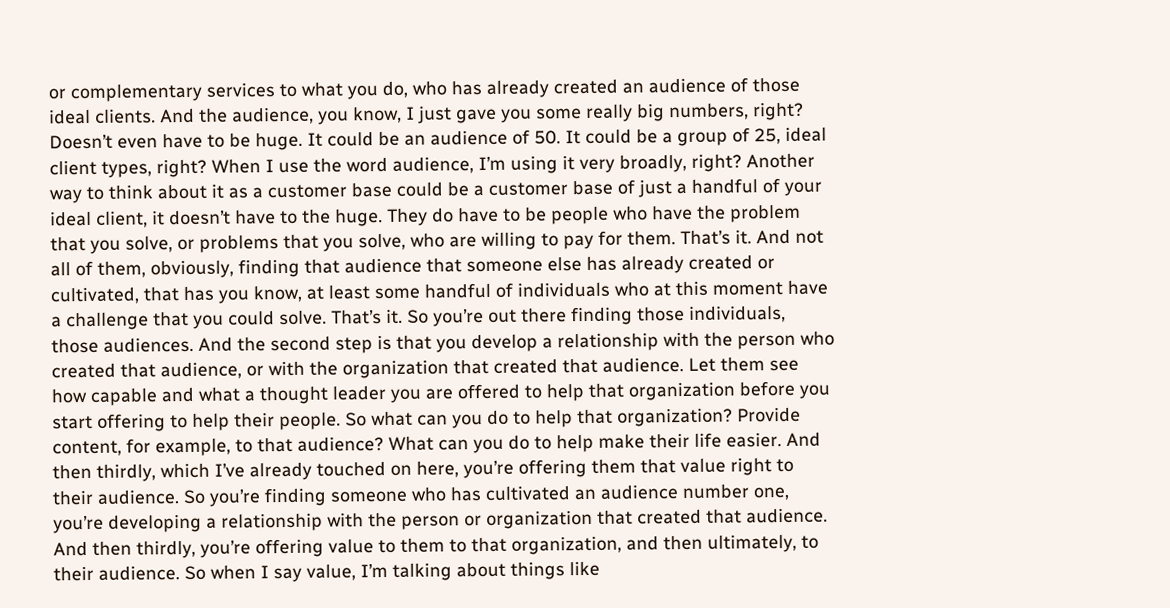or complementary services to what you do, who has already created an audience of those ideal clients. And the audience, you know, I just gave you some really big numbers, right? Doesn’t even have to be huge. It could be an audience of 50. It could be a group of 25, ideal client types, right? When I use the word audience, I’m using it very broadly, right? Another way to think about it as a customer base could be a customer base of just a handful of your ideal client, it doesn’t have to the huge. They do have to be people who have the problem that you solve, or problems that you solve, who are willing to pay for them. That’s it. And not all of them, obviously, finding that audience that someone else has already created or cultivated, that has you know, at least some handful of individuals who at this moment have a challenge that you could solve. That’s it. So you’re out there finding those individuals, those audiences. And the second step is that you develop a relationship with the person who created that audience, or with the organization that created that audience. Let them see how capable and what a thought leader you are offered to help that organization before you start offering to help their people. So what can you do to help that organization? Provide content, for example, to that audience? What can you do to help make their life easier. And then thirdly, which I’ve already touched on here, you’re offering them that value right to their audience. So you’re finding someone who has cultivated an audience number one, you’re developing a relationship with the person or organization that created that audience. And then thirdly, you’re offering value to them to that organization, and then ultimately, to their audience. So when I say value, I’m talking about things like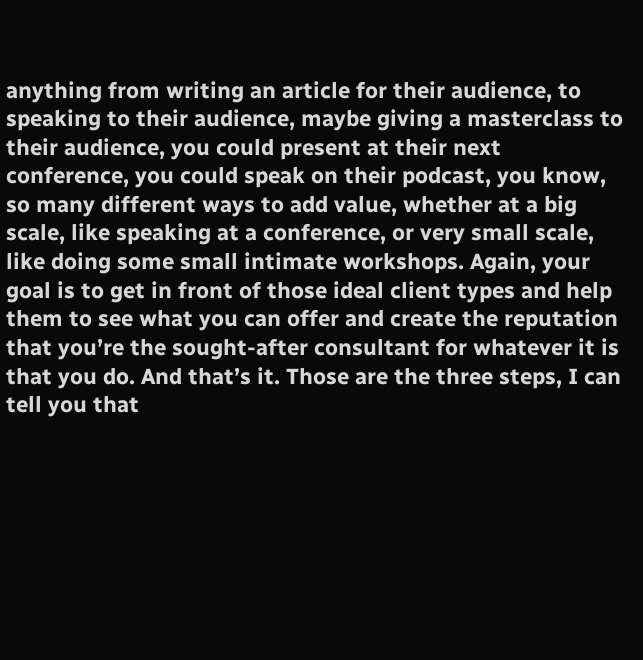anything from writing an article for their audience, to speaking to their audience, maybe giving a masterclass to their audience, you could present at their next conference, you could speak on their podcast, you know, so many different ways to add value, whether at a big scale, like speaking at a conference, or very small scale, like doing some small intimate workshops. Again, your goal is to get in front of those ideal client types and help them to see what you can offer and create the reputation that you’re the sought-after consultant for whatever it is that you do. And that’s it. Those are the three steps, I can tell you that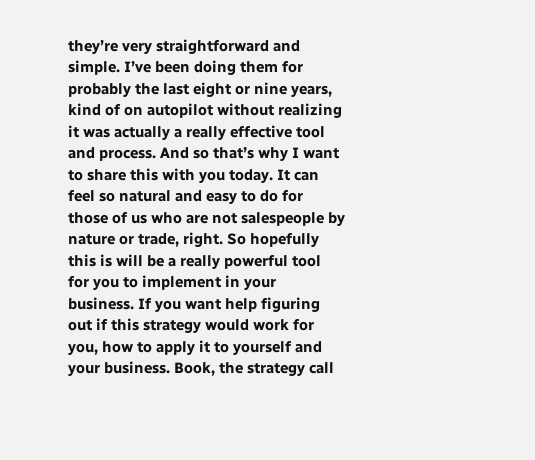they’re very straightforward and simple. I’ve been doing them for probably the last eight or nine years, kind of on autopilot without realizing it was actually a really effective tool and process. And so that’s why I want to share this with you today. It can feel so natural and easy to do for those of us who are not salespeople by nature or trade, right. So hopefully this is will be a really powerful tool for you to implement in your business. If you want help figuring out if this strategy would work for you, how to apply it to yourself and your business. Book, the strategy call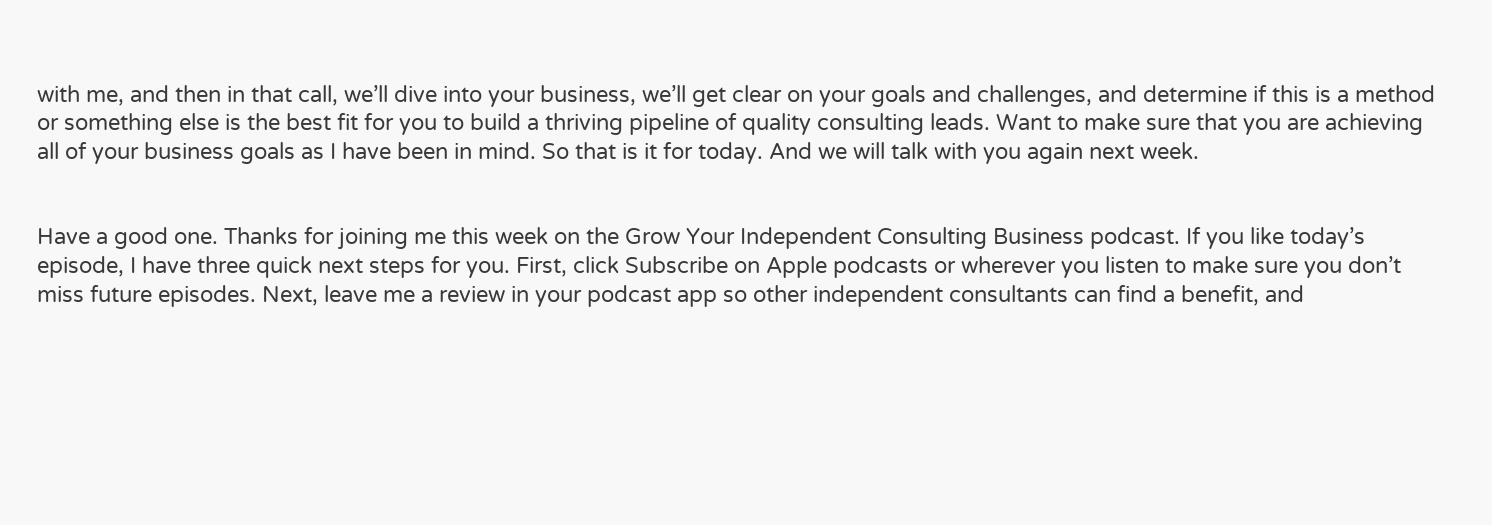with me, and then in that call, we’ll dive into your business, we’ll get clear on your goals and challenges, and determine if this is a method or something else is the best fit for you to build a thriving pipeline of quality consulting leads. Want to make sure that you are achieving all of your business goals as I have been in mind. So that is it for today. And we will talk with you again next week.


Have a good one. Thanks for joining me this week on the Grow Your Independent Consulting Business podcast. If you like today’s episode, I have three quick next steps for you. First, click Subscribe on Apple podcasts or wherever you listen to make sure you don’t miss future episodes. Next, leave me a review in your podcast app so other independent consultants can find a benefit, and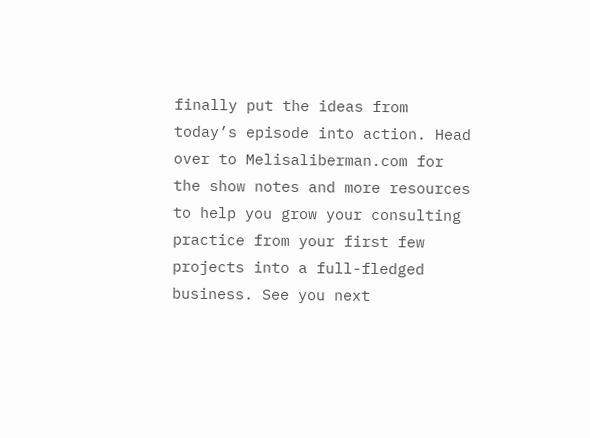finally put the ideas from today’s episode into action. Head over to Melisaliberman.com for the show notes and more resources to help you grow your consulting practice from your first few projects into a full-fledged business. See you next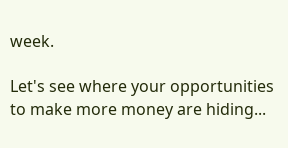week.

Let's see where your opportunities to make more money are hiding...